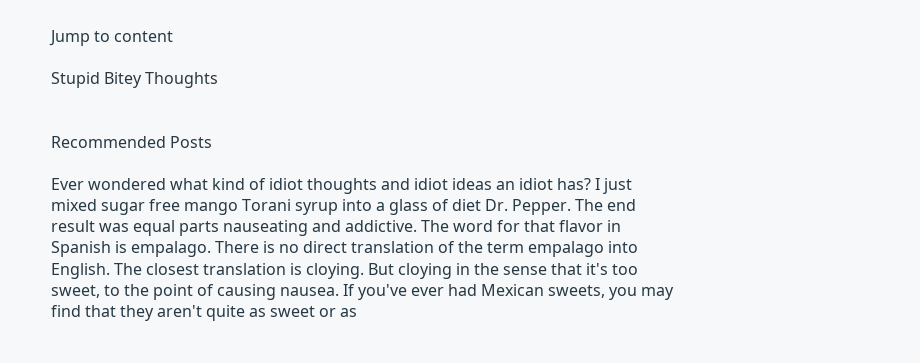Jump to content

Stupid Bitey Thoughts


Recommended Posts

Ever wondered what kind of idiot thoughts and idiot ideas an idiot has? I just mixed sugar free mango Torani syrup into a glass of diet Dr. Pepper. The end result was equal parts nauseating and addictive. The word for that flavor in Spanish is empalago. There is no direct translation of the term empalago into English. The closest translation is cloying. But cloying in the sense that it's too sweet, to the point of causing nausea. If you've ever had Mexican sweets, you may find that they aren't quite as sweet or as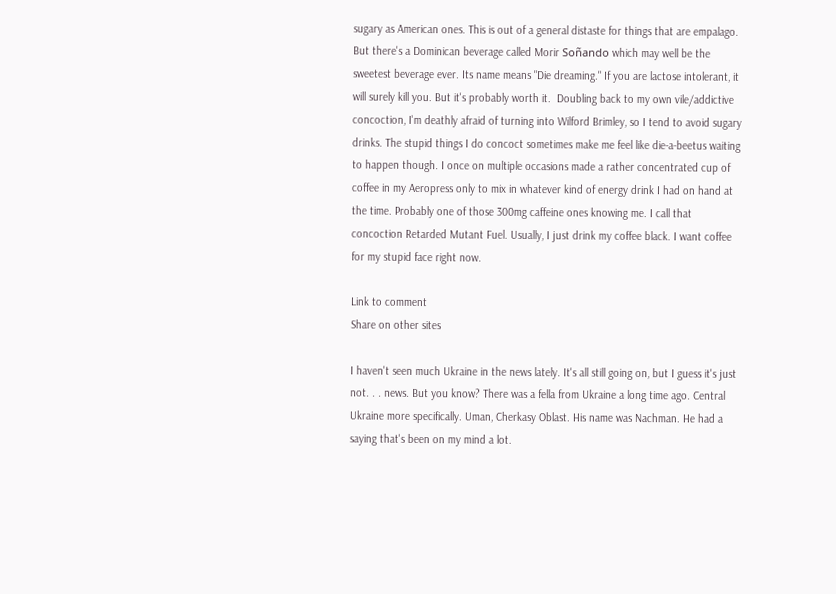sugary as American ones. This is out of a general distaste for things that are empalago. But there's a Dominican beverage called Morir Soñando which may well be the sweetest beverage ever. Its name means "Die dreaming." If you are lactose intolerant, it will surely kill you. But it's probably worth it.  Doubling back to my own vile/addictive concoction, I'm deathly afraid of turning into Wilford Brimley, so I tend to avoid sugary drinks. The stupid things I do concoct sometimes make me feel like die-a-beetus waiting to happen though. I once on multiple occasions made a rather concentrated cup of coffee in my Aeropress only to mix in whatever kind of energy drink I had on hand at the time. Probably one of those 300mg caffeine ones knowing me. I call that concoction Retarded Mutant Fuel. Usually, I just drink my coffee black. I want coffee for my stupid face right now.

Link to comment
Share on other sites

I haven't seen much Ukraine in the news lately. It's all still going on, but I guess it's just not. . . news. But you know? There was a fella from Ukraine a long time ago. Central Ukraine more specifically. Uman, Cherkasy Oblast. His name was Nachman. He had a saying that's been on my mind a lot.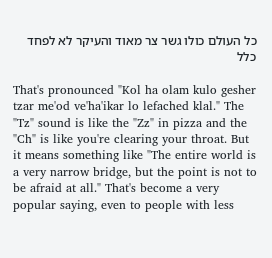כל העולם כולו גשר צר מאוד והעיקר לא לפחד כלל

That's pronounced "Kol ha olam kulo gesher tzar me'od ve'ha'ikar lo lefached klal." The "Tz" sound is like the "Zz" in pizza and the "Ch" is like you're clearing your throat. But it means something like "The entire world is a very narrow bridge, but the point is not to be afraid at all." That's become a very popular saying, even to people with less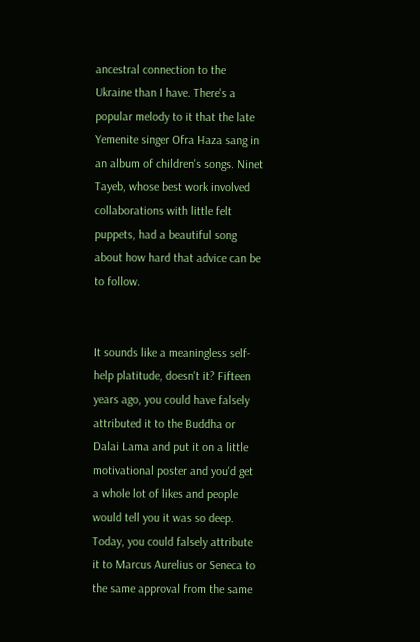ancestral connection to the Ukraine than I have. There's a popular melody to it that the late Yemenite singer Ofra Haza sang in an album of children's songs. Ninet Tayeb, whose best work involved collaborations with little felt puppets, had a beautiful song about how hard that advice can be to follow.


It sounds like a meaningless self-help platitude, doesn't it? Fifteen years ago, you could have falsely attributed it to the Buddha or Dalai Lama and put it on a little motivational poster and you'd get a whole lot of likes and people would tell you it was so deep. Today, you could falsely attribute it to Marcus Aurelius or Seneca to the same approval from the same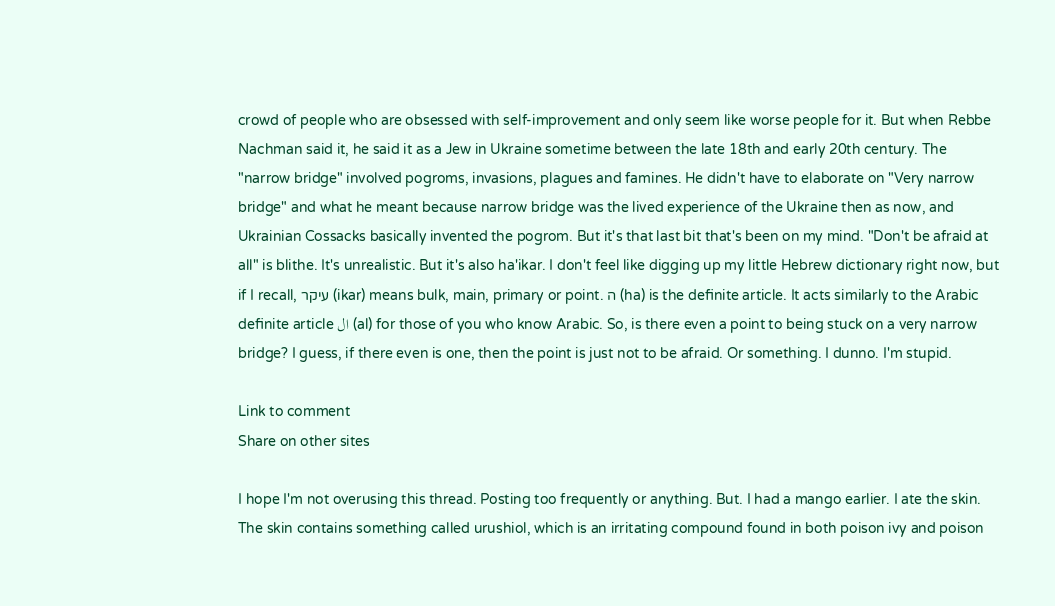crowd of people who are obsessed with self-improvement and only seem like worse people for it. But when Rebbe Nachman said it, he said it as a Jew in Ukraine sometime between the late 18th and early 20th century. The "narrow bridge" involved pogroms, invasions, plagues and famines. He didn't have to elaborate on "Very narrow bridge" and what he meant because narrow bridge was the lived experience of the Ukraine then as now, and Ukrainian Cossacks basically invented the pogrom. But it's that last bit that's been on my mind. "Don't be afraid at all" is blithe. It's unrealistic. But it's also ha'ikar. I don't feel like digging up my little Hebrew dictionary right now, but if I recall, עיקר (ikar) means bulk, main, primary or point. ה (ha) is the definite article. It acts similarly to the Arabic definite article ال (al) for those of you who know Arabic. So, is there even a point to being stuck on a very narrow bridge? I guess, if there even is one, then the point is just not to be afraid. Or something. I dunno. I'm stupid.

Link to comment
Share on other sites

I hope I'm not overusing this thread. Posting too frequently or anything. But. I had a mango earlier. I ate the skin. The skin contains something called urushiol, which is an irritating compound found in both poison ivy and poison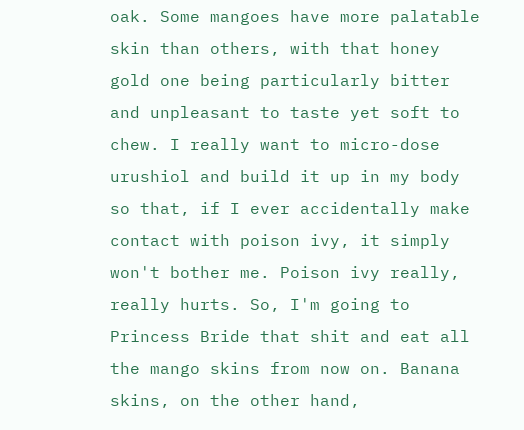oak. Some mangoes have more palatable skin than others, with that honey gold one being particularly bitter and unpleasant to taste yet soft to chew. I really want to micro-dose urushiol and build it up in my body so that, if I ever accidentally make contact with poison ivy, it simply won't bother me. Poison ivy really, really hurts. So, I'm going to Princess Bride that shit and eat all the mango skins from now on. Banana skins, on the other hand,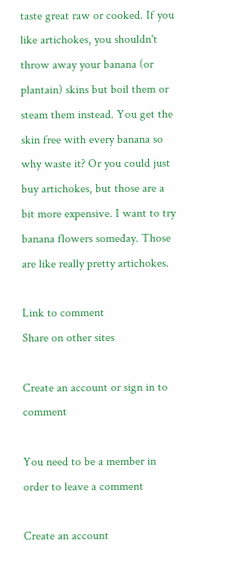taste great raw or cooked. If you like artichokes, you shouldn't throw away your banana (or plantain) skins but boil them or steam them instead. You get the skin free with every banana so why waste it? Or you could just buy artichokes, but those are a bit more expensive. I want to try banana flowers someday. Those are like really pretty artichokes.

Link to comment
Share on other sites

Create an account or sign in to comment

You need to be a member in order to leave a comment

Create an account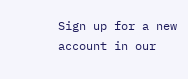Sign up for a new account in our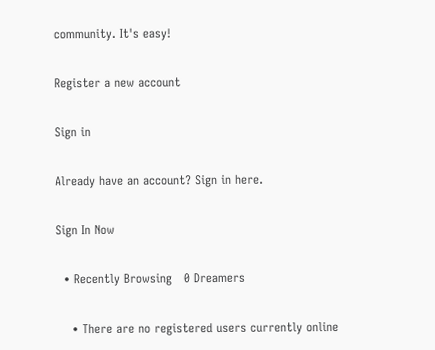community. It's easy!

Register a new account

Sign in

Already have an account? Sign in here.

Sign In Now

  • Recently Browsing   0 Dreamers

    • There are no registered users currently online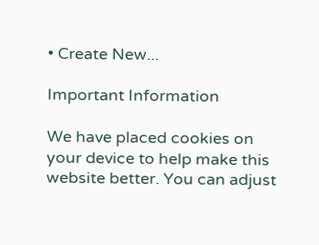• Create New...

Important Information

We have placed cookies on your device to help make this website better. You can adjust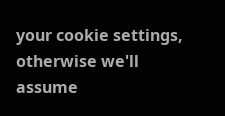your cookie settings, otherwise we'll assume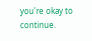you're okay to continue.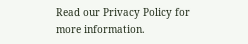Read our Privacy Policy for more information.